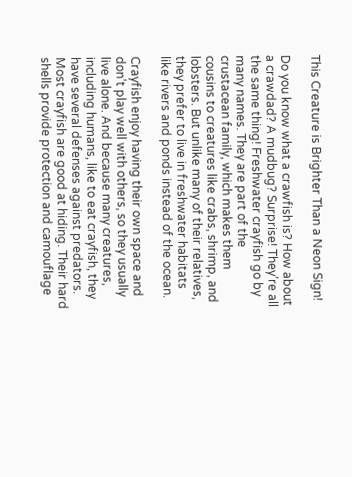This Creature is Brighter Than a Neon Sign!

Do you know what a crawfish is? How about a crawdad? A mudbug? Surprise! They’re all the same thing! Freshwater crayfish go by many names. They are part of the crustacean family, which makes them cousins to creatures like crabs, shrimp, and lobsters. But unlike many of their relatives, they prefer to live in freshwater habitats like rivers and ponds instead of the ocean.

Crayfish enjoy having their own space and don’t play well with others, so they usually live alone. And because many creatures, including humans, like to eat crayfish, they have several defenses against predators. Most crayfish are good at hiding. Their hard shells provide protection and camouflage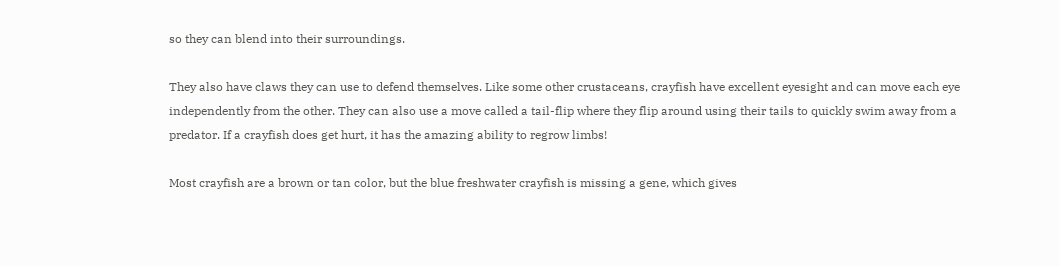so they can blend into their surroundings.

They also have claws they can use to defend themselves. Like some other crustaceans, crayfish have excellent eyesight and can move each eye independently from the other. They can also use a move called a tail-flip where they flip around using their tails to quickly swim away from a predator. If a crayfish does get hurt, it has the amazing ability to regrow limbs!

Most crayfish are a brown or tan color, but the blue freshwater crayfish is missing a gene, which gives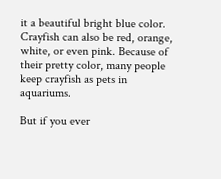it a beautiful bright blue color. Crayfish can also be red, orange, white, or even pink. Because of their pretty color, many people keep crayfish as pets in aquariums.

But if you ever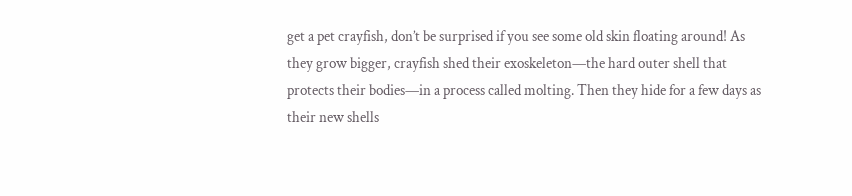get a pet crayfish, don’t be surprised if you see some old skin floating around! As they grow bigger, crayfish shed their exoskeleton—the hard outer shell that protects their bodies—in a process called molting. Then they hide for a few days as their new shells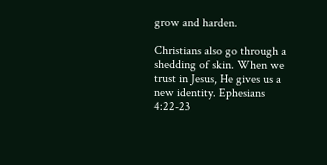grow and harden.

Christians also go through a shedding of skin. When we trust in Jesus, He gives us a new identity. Ephesians 4:22-23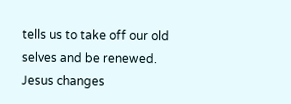tells us to take off our old selves and be renewed. Jesus changes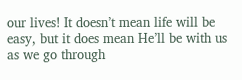our lives! It doesn’t mean life will be easy, but it does mean He’ll be with us as we go through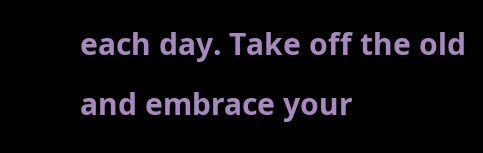each day. Take off the old and embrace your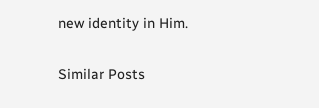new identity in Him.

Similar Posts